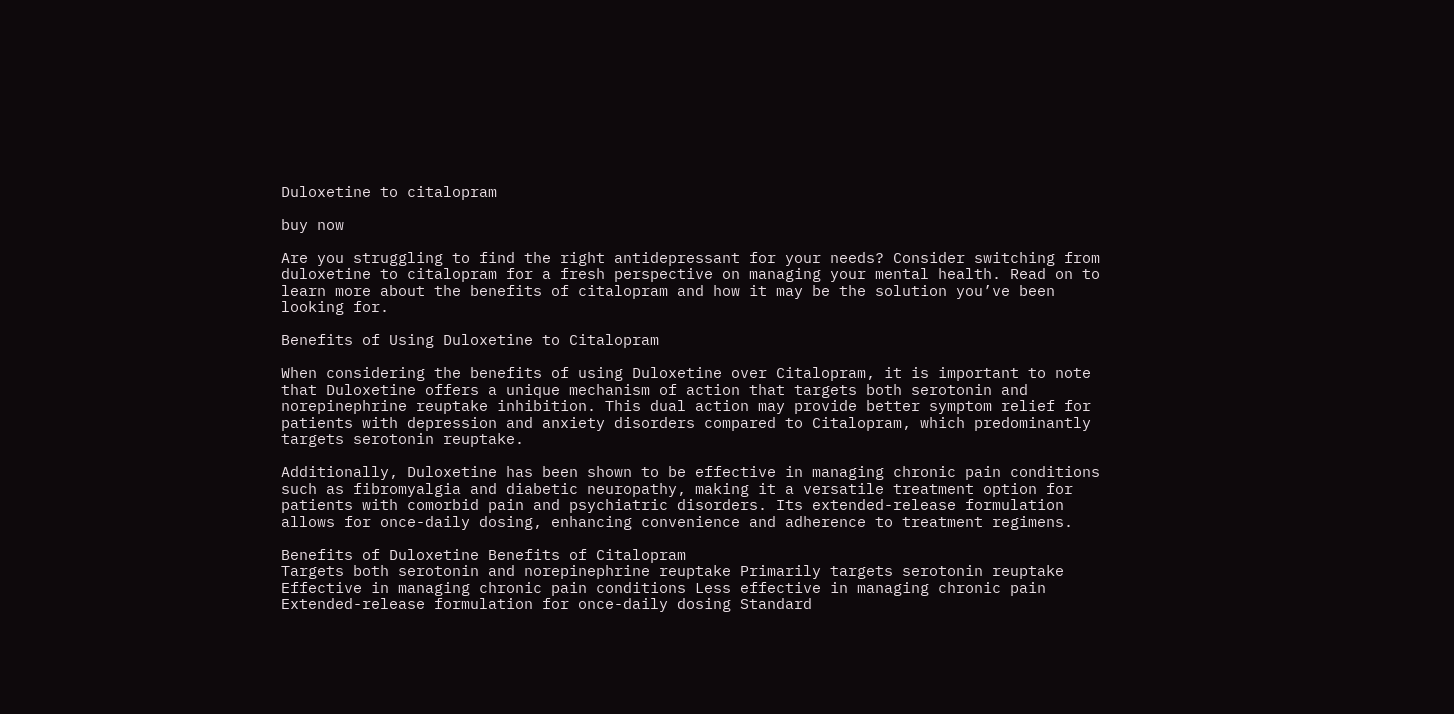Duloxetine to citalopram

buy now

Are you struggling to find the right antidepressant for your needs? Consider switching from duloxetine to citalopram for a fresh perspective on managing your mental health. Read on to learn more about the benefits of citalopram and how it may be the solution you’ve been looking for.

Benefits of Using Duloxetine to Citalopram

When considering the benefits of using Duloxetine over Citalopram, it is important to note that Duloxetine offers a unique mechanism of action that targets both serotonin and norepinephrine reuptake inhibition. This dual action may provide better symptom relief for patients with depression and anxiety disorders compared to Citalopram, which predominantly targets serotonin reuptake.

Additionally, Duloxetine has been shown to be effective in managing chronic pain conditions such as fibromyalgia and diabetic neuropathy, making it a versatile treatment option for patients with comorbid pain and psychiatric disorders. Its extended-release formulation allows for once-daily dosing, enhancing convenience and adherence to treatment regimens.

Benefits of Duloxetine Benefits of Citalopram
Targets both serotonin and norepinephrine reuptake Primarily targets serotonin reuptake
Effective in managing chronic pain conditions Less effective in managing chronic pain
Extended-release formulation for once-daily dosing Standard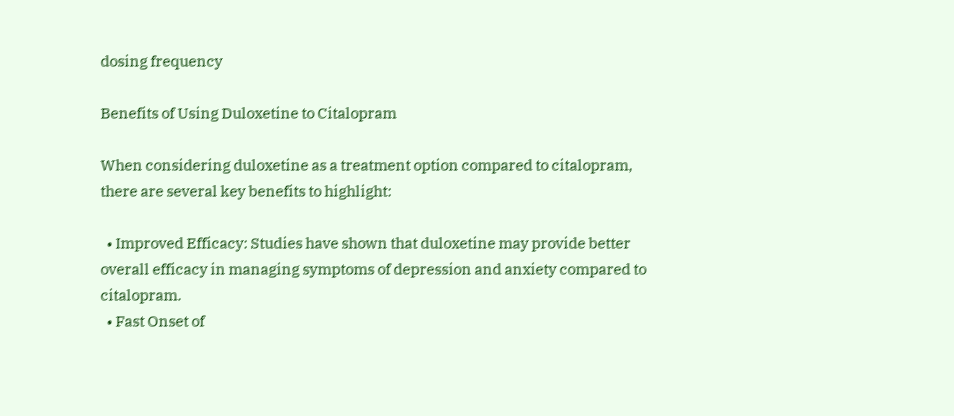dosing frequency

Benefits of Using Duloxetine to Citalopram

When considering duloxetine as a treatment option compared to citalopram, there are several key benefits to highlight:

  • Improved Efficacy: Studies have shown that duloxetine may provide better overall efficacy in managing symptoms of depression and anxiety compared to citalopram.
  • Fast Onset of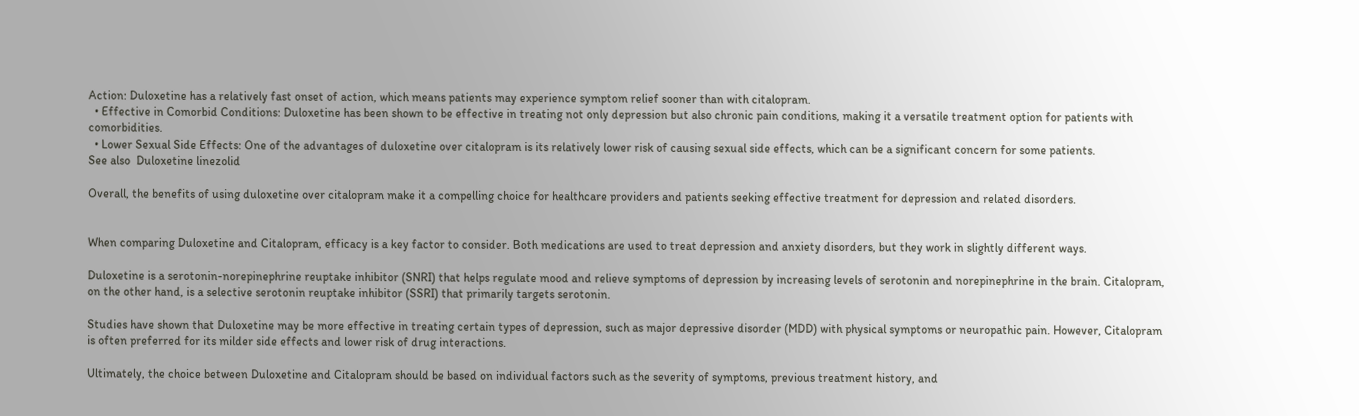Action: Duloxetine has a relatively fast onset of action, which means patients may experience symptom relief sooner than with citalopram.
  • Effective in Comorbid Conditions: Duloxetine has been shown to be effective in treating not only depression but also chronic pain conditions, making it a versatile treatment option for patients with comorbidities.
  • Lower Sexual Side Effects: One of the advantages of duloxetine over citalopram is its relatively lower risk of causing sexual side effects, which can be a significant concern for some patients.
See also  Duloxetine linezolid

Overall, the benefits of using duloxetine over citalopram make it a compelling choice for healthcare providers and patients seeking effective treatment for depression and related disorders.


When comparing Duloxetine and Citalopram, efficacy is a key factor to consider. Both medications are used to treat depression and anxiety disorders, but they work in slightly different ways.

Duloxetine is a serotonin-norepinephrine reuptake inhibitor (SNRI) that helps regulate mood and relieve symptoms of depression by increasing levels of serotonin and norepinephrine in the brain. Citalopram, on the other hand, is a selective serotonin reuptake inhibitor (SSRI) that primarily targets serotonin.

Studies have shown that Duloxetine may be more effective in treating certain types of depression, such as major depressive disorder (MDD) with physical symptoms or neuropathic pain. However, Citalopram is often preferred for its milder side effects and lower risk of drug interactions.

Ultimately, the choice between Duloxetine and Citalopram should be based on individual factors such as the severity of symptoms, previous treatment history, and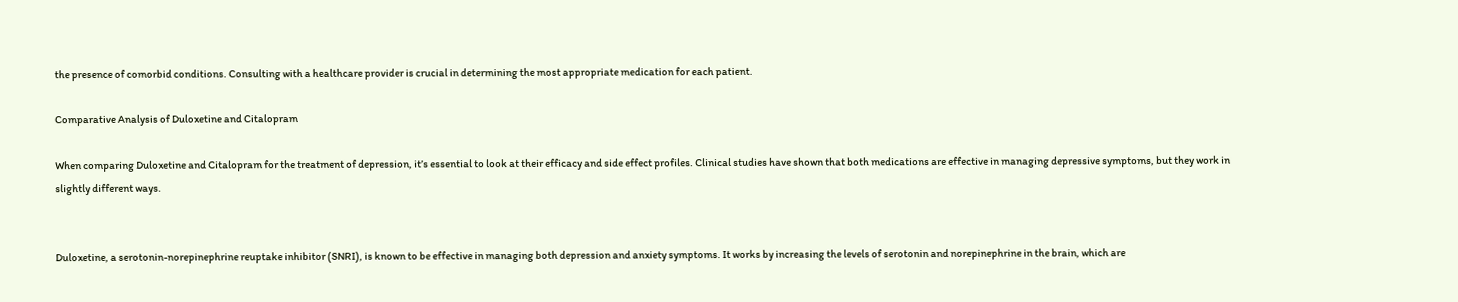the presence of comorbid conditions. Consulting with a healthcare provider is crucial in determining the most appropriate medication for each patient.

Comparative Analysis of Duloxetine and Citalopram

When comparing Duloxetine and Citalopram for the treatment of depression, it’s essential to look at their efficacy and side effect profiles. Clinical studies have shown that both medications are effective in managing depressive symptoms, but they work in slightly different ways.


Duloxetine, a serotonin-norepinephrine reuptake inhibitor (SNRI), is known to be effective in managing both depression and anxiety symptoms. It works by increasing the levels of serotonin and norepinephrine in the brain, which are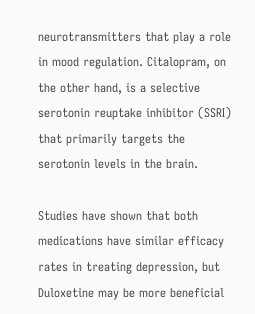neurotransmitters that play a role in mood regulation. Citalopram, on the other hand, is a selective serotonin reuptake inhibitor (SSRI) that primarily targets the serotonin levels in the brain.

Studies have shown that both medications have similar efficacy rates in treating depression, but Duloxetine may be more beneficial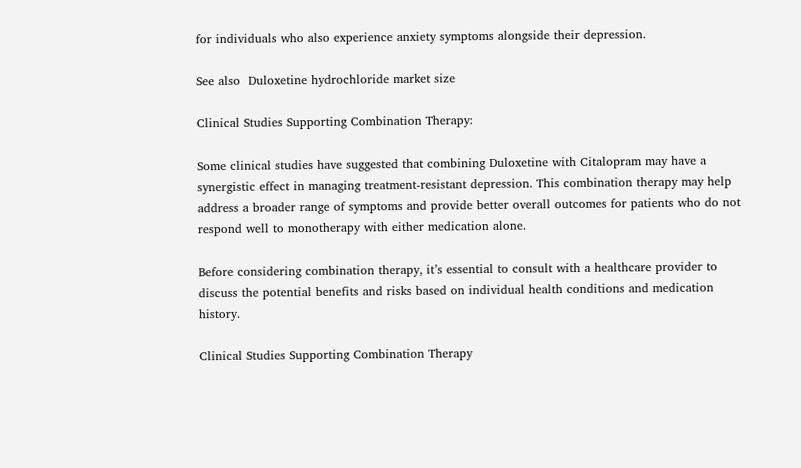for individuals who also experience anxiety symptoms alongside their depression.

See also  Duloxetine hydrochloride market size

Clinical Studies Supporting Combination Therapy:

Some clinical studies have suggested that combining Duloxetine with Citalopram may have a synergistic effect in managing treatment-resistant depression. This combination therapy may help address a broader range of symptoms and provide better overall outcomes for patients who do not respond well to monotherapy with either medication alone.

Before considering combination therapy, it’s essential to consult with a healthcare provider to discuss the potential benefits and risks based on individual health conditions and medication history.

Clinical Studies Supporting Combination Therapy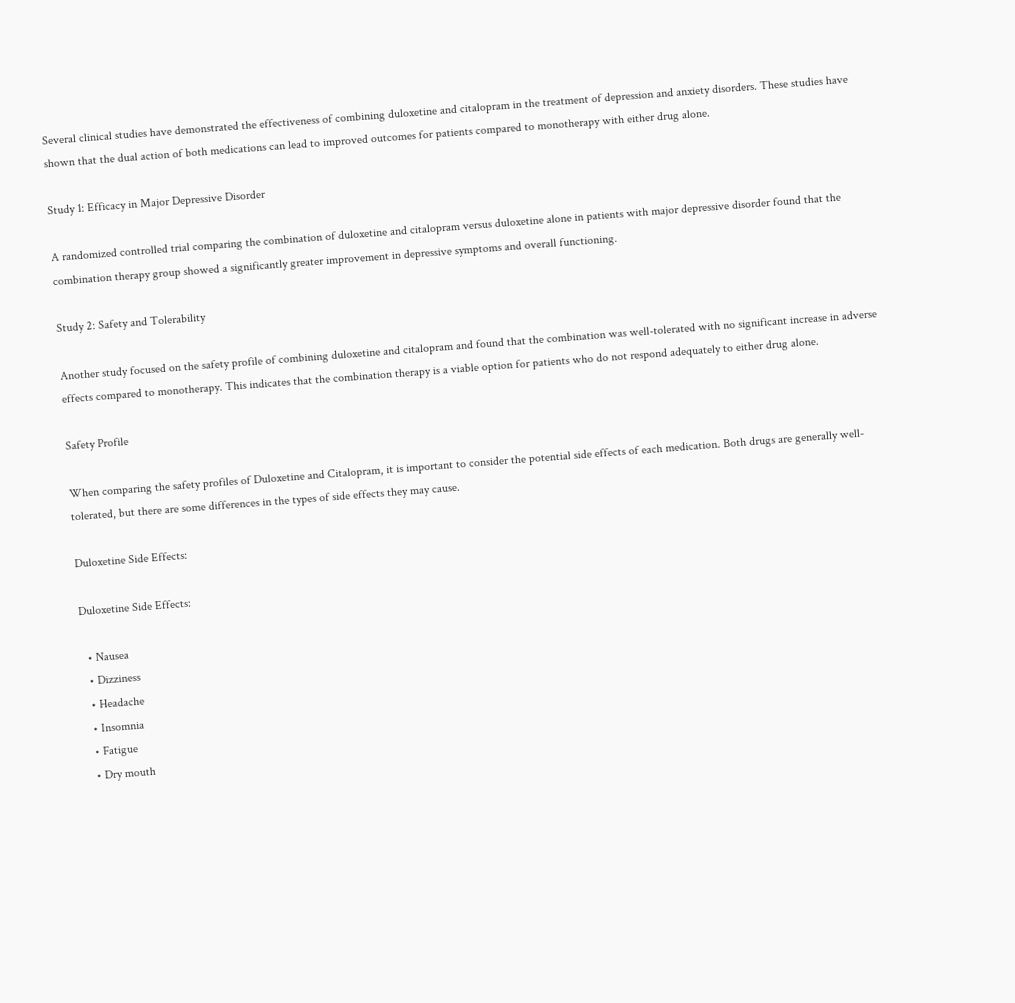Several clinical studies have demonstrated the effectiveness of combining duloxetine and citalopram in the treatment of depression and anxiety disorders. These studies have shown that the dual action of both medications can lead to improved outcomes for patients compared to monotherapy with either drug alone.

Study 1: Efficacy in Major Depressive Disorder

A randomized controlled trial comparing the combination of duloxetine and citalopram versus duloxetine alone in patients with major depressive disorder found that the combination therapy group showed a significantly greater improvement in depressive symptoms and overall functioning.

Study 2: Safety and Tolerability

Another study focused on the safety profile of combining duloxetine and citalopram and found that the combination was well-tolerated with no significant increase in adverse effects compared to monotherapy. This indicates that the combination therapy is a viable option for patients who do not respond adequately to either drug alone.

Safety Profile

When comparing the safety profiles of Duloxetine and Citalopram, it is important to consider the potential side effects of each medication. Both drugs are generally well-tolerated, but there are some differences in the types of side effects they may cause.

Duloxetine Side Effects:

Duloxetine Side Effects:

  • Nausea
  • Dizziness
  • Headache
  • Insomnia
  • Fatigue
  • Dry mouth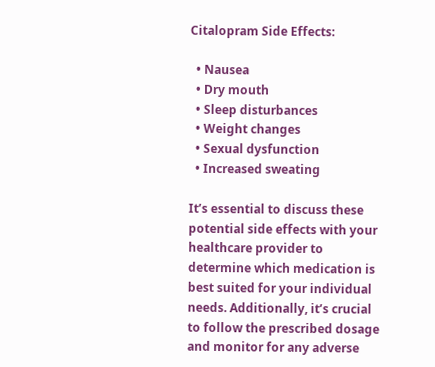Citalopram Side Effects:

  • Nausea
  • Dry mouth
  • Sleep disturbances
  • Weight changes
  • Sexual dysfunction
  • Increased sweating

It’s essential to discuss these potential side effects with your healthcare provider to determine which medication is best suited for your individual needs. Additionally, it’s crucial to follow the prescribed dosage and monitor for any adverse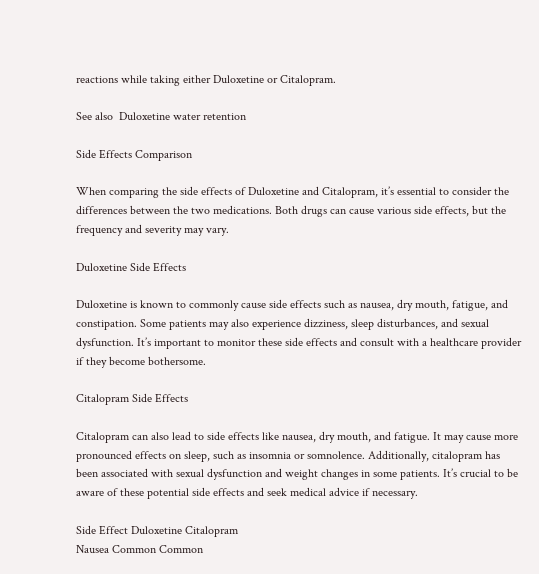reactions while taking either Duloxetine or Citalopram.

See also  Duloxetine water retention

Side Effects Comparison

When comparing the side effects of Duloxetine and Citalopram, it’s essential to consider the differences between the two medications. Both drugs can cause various side effects, but the frequency and severity may vary.

Duloxetine Side Effects

Duloxetine is known to commonly cause side effects such as nausea, dry mouth, fatigue, and constipation. Some patients may also experience dizziness, sleep disturbances, and sexual dysfunction. It’s important to monitor these side effects and consult with a healthcare provider if they become bothersome.

Citalopram Side Effects

Citalopram can also lead to side effects like nausea, dry mouth, and fatigue. It may cause more pronounced effects on sleep, such as insomnia or somnolence. Additionally, citalopram has been associated with sexual dysfunction and weight changes in some patients. It’s crucial to be aware of these potential side effects and seek medical advice if necessary.

Side Effect Duloxetine Citalopram
Nausea Common Common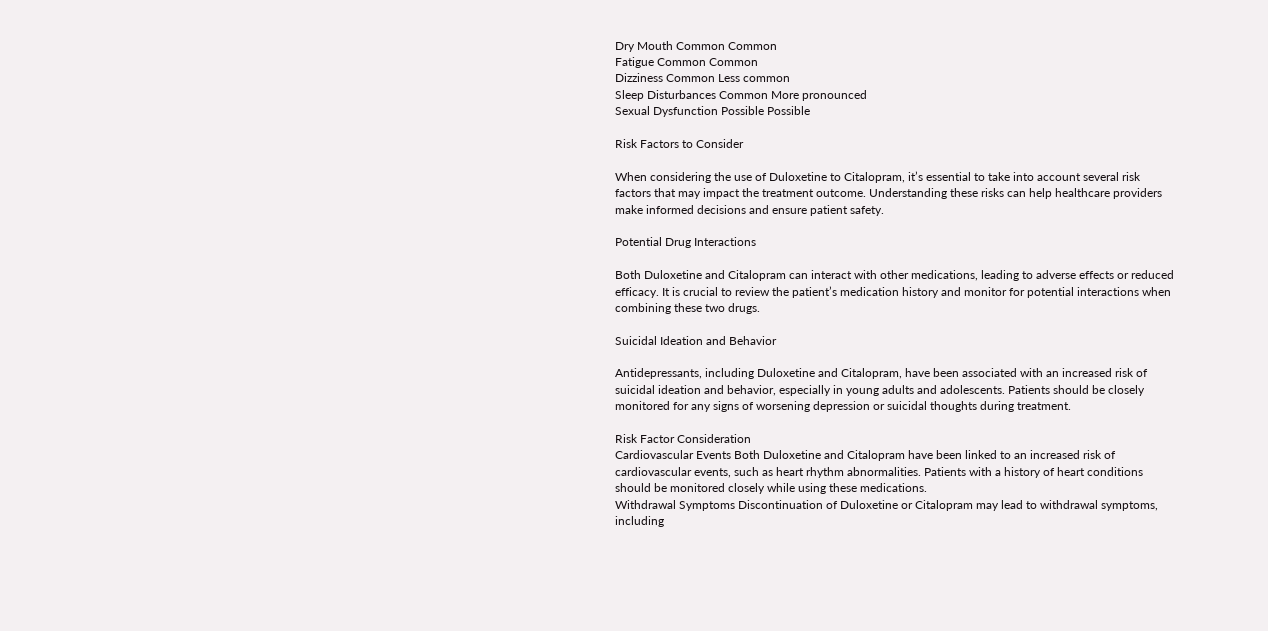Dry Mouth Common Common
Fatigue Common Common
Dizziness Common Less common
Sleep Disturbances Common More pronounced
Sexual Dysfunction Possible Possible

Risk Factors to Consider

When considering the use of Duloxetine to Citalopram, it’s essential to take into account several risk factors that may impact the treatment outcome. Understanding these risks can help healthcare providers make informed decisions and ensure patient safety.

Potential Drug Interactions

Both Duloxetine and Citalopram can interact with other medications, leading to adverse effects or reduced efficacy. It is crucial to review the patient’s medication history and monitor for potential interactions when combining these two drugs.

Suicidal Ideation and Behavior

Antidepressants, including Duloxetine and Citalopram, have been associated with an increased risk of suicidal ideation and behavior, especially in young adults and adolescents. Patients should be closely monitored for any signs of worsening depression or suicidal thoughts during treatment.

Risk Factor Consideration
Cardiovascular Events Both Duloxetine and Citalopram have been linked to an increased risk of cardiovascular events, such as heart rhythm abnormalities. Patients with a history of heart conditions should be monitored closely while using these medications.
Withdrawal Symptoms Discontinuation of Duloxetine or Citalopram may lead to withdrawal symptoms, including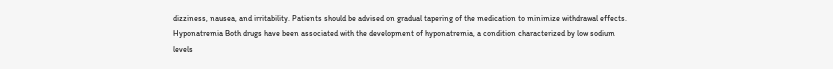dizziness, nausea, and irritability. Patients should be advised on gradual tapering of the medication to minimize withdrawal effects.
Hyponatremia Both drugs have been associated with the development of hyponatremia, a condition characterized by low sodium levels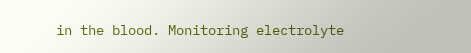in the blood. Monitoring electrolyte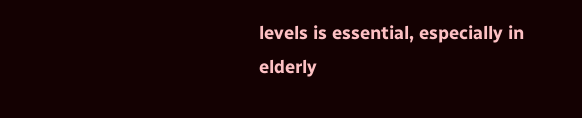levels is essential, especially in elderly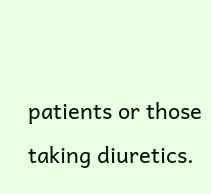patients or those taking diuretics.